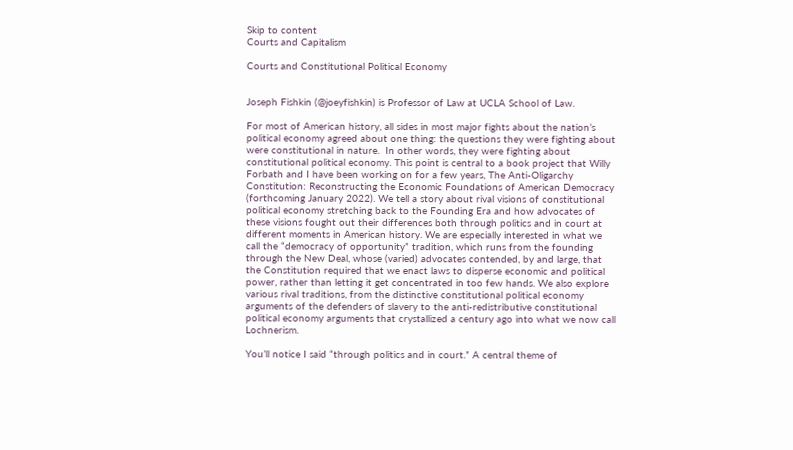Skip to content
Courts and Capitalism

Courts and Constitutional Political Economy


Joseph Fishkin (@joeyfishkin) is Professor of Law at UCLA School of Law.

For most of American history, all sides in most major fights about the nation’s political economy agreed about one thing: the questions they were fighting about were constitutional in nature.  In other words, they were fighting about constitutional political economy. This point is central to a book project that Willy Forbath and I have been working on for a few years, The Anti-Oligarchy Constitution: Reconstructing the Economic Foundations of American Democracy (forthcoming January 2022). We tell a story about rival visions of constitutional political economy stretching back to the Founding Era and how advocates of these visions fought out their differences both through politics and in court at different moments in American history. We are especially interested in what we call the “democracy of opportunity” tradition, which runs from the founding through the New Deal, whose (varied) advocates contended, by and large, that the Constitution required that we enact laws to disperse economic and political power, rather than letting it get concentrated in too few hands. We also explore various rival traditions, from the distinctive constitutional political economy arguments of the defenders of slavery to the anti-redistributive constitutional political economy arguments that crystallized a century ago into what we now call Lochnerism.

You’ll notice I said “through politics and in court.” A central theme of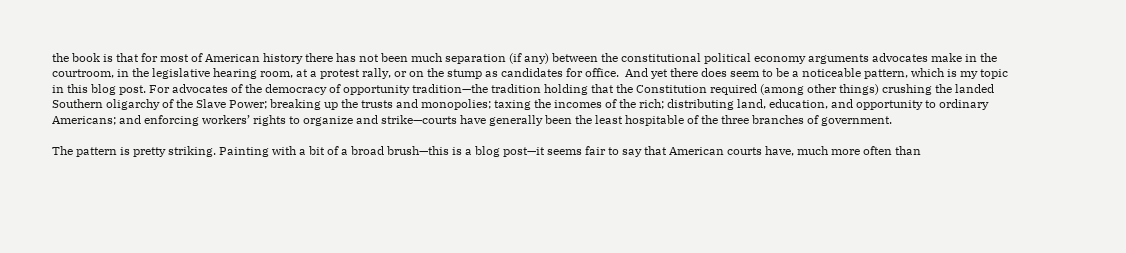the book is that for most of American history there has not been much separation (if any) between the constitutional political economy arguments advocates make in the courtroom, in the legislative hearing room, at a protest rally, or on the stump as candidates for office.  And yet there does seem to be a noticeable pattern, which is my topic in this blog post. For advocates of the democracy of opportunity tradition—the tradition holding that the Constitution required (among other things) crushing the landed Southern oligarchy of the Slave Power; breaking up the trusts and monopolies; taxing the incomes of the rich; distributing land, education, and opportunity to ordinary Americans; and enforcing workers’ rights to organize and strike—courts have generally been the least hospitable of the three branches of government.

The pattern is pretty striking. Painting with a bit of a broad brush—this is a blog post—it seems fair to say that American courts have, much more often than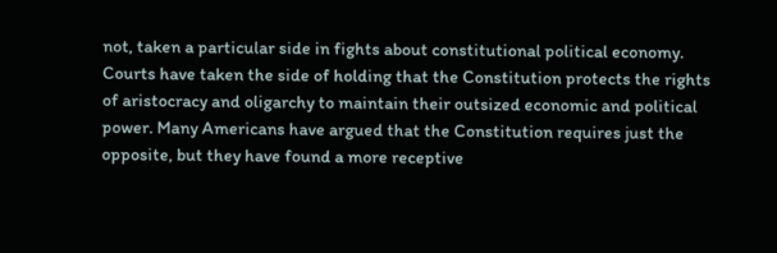not, taken a particular side in fights about constitutional political economy. Courts have taken the side of holding that the Constitution protects the rights of aristocracy and oligarchy to maintain their outsized economic and political power. Many Americans have argued that the Constitution requires just the opposite, but they have found a more receptive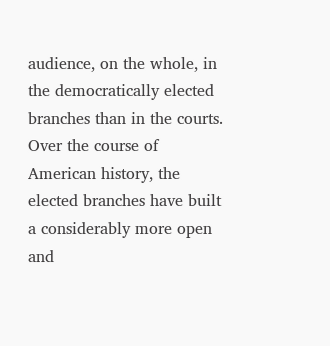audience, on the whole, in the democratically elected branches than in the courts. Over the course of American history, the elected branches have built a considerably more open and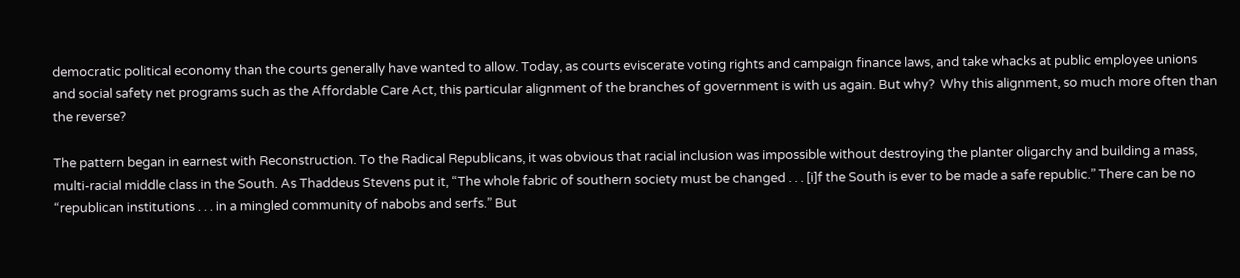democratic political economy than the courts generally have wanted to allow. Today, as courts eviscerate voting rights and campaign finance laws, and take whacks at public employee unions and social safety net programs such as the Affordable Care Act, this particular alignment of the branches of government is with us again. But why?  Why this alignment, so much more often than the reverse?

The pattern began in earnest with Reconstruction. To the Radical Republicans, it was obvious that racial inclusion was impossible without destroying the planter oligarchy and building a mass, multi-racial middle class in the South. As Thaddeus Stevens put it, “The whole fabric of southern society must be changed . . . [i]f the South is ever to be made a safe republic.” There can be no “republican institutions . . . in a mingled community of nabobs and serfs.” But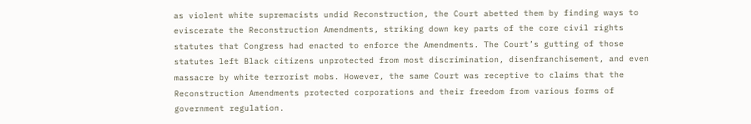as violent white supremacists undid Reconstruction, the Court abetted them by finding ways to eviscerate the Reconstruction Amendments, striking down key parts of the core civil rights statutes that Congress had enacted to enforce the Amendments. The Court’s gutting of those statutes left Black citizens unprotected from most discrimination, disenfranchisement, and even massacre by white terrorist mobs. However, the same Court was receptive to claims that the Reconstruction Amendments protected corporations and their freedom from various forms of government regulation.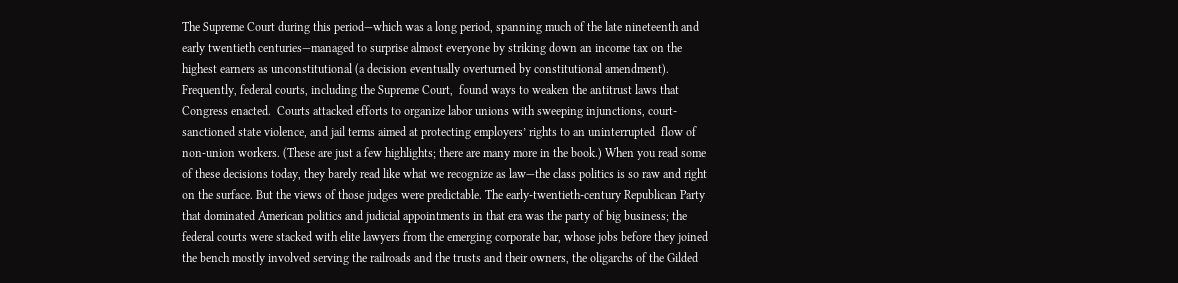The Supreme Court during this period—which was a long period, spanning much of the late nineteenth and early twentieth centuries—managed to surprise almost everyone by striking down an income tax on the highest earners as unconstitutional (a decision eventually overturned by constitutional amendment). Frequently, federal courts, including the Supreme Court,  found ways to weaken the antitrust laws that Congress enacted.  Courts attacked efforts to organize labor unions with sweeping injunctions, court-sanctioned state violence, and jail terms aimed at protecting employers’ rights to an uninterrupted  flow of non-union workers. (These are just a few highlights; there are many more in the book.) When you read some of these decisions today, they barely read like what we recognize as law—the class politics is so raw and right on the surface. But the views of those judges were predictable. The early-twentieth-century Republican Party that dominated American politics and judicial appointments in that era was the party of big business; the federal courts were stacked with elite lawyers from the emerging corporate bar, whose jobs before they joined the bench mostly involved serving the railroads and the trusts and their owners, the oligarchs of the Gilded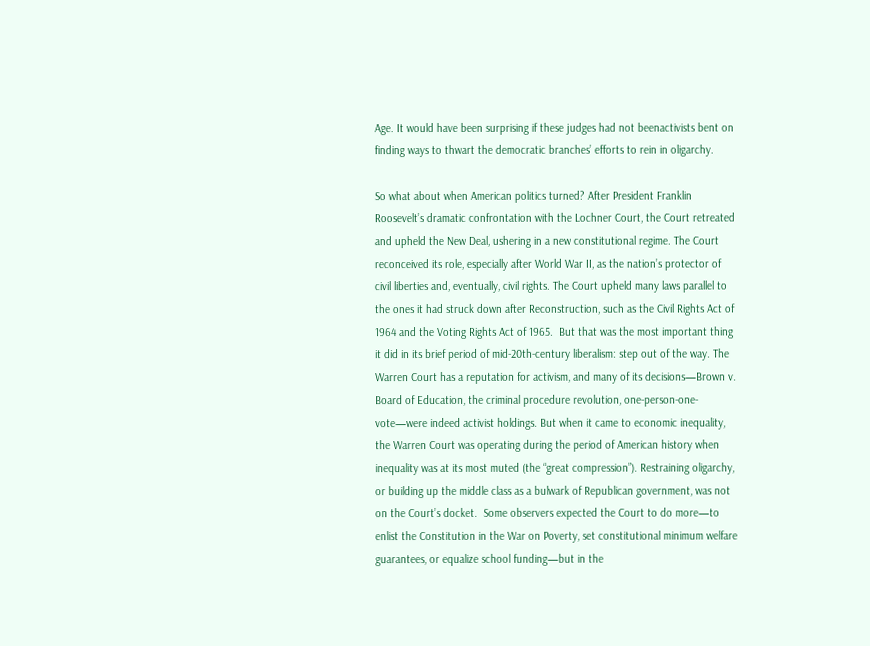Age. It would have been surprising if these judges had not beenactivists bent on finding ways to thwart the democratic branches’ efforts to rein in oligarchy.

So what about when American politics turned? After President Franklin Roosevelt’s dramatic confrontation with the Lochner Court, the Court retreated and upheld the New Deal, ushering in a new constitutional regime. The Court reconceived its role, especially after World War II, as the nation’s protector of civil liberties and, eventually, civil rights. The Court upheld many laws parallel to the ones it had struck down after Reconstruction, such as the Civil Rights Act of 1964 and the Voting Rights Act of 1965.  But that was the most important thing it did in its brief period of mid-20th-century liberalism: step out of the way. The Warren Court has a reputation for activism, and many of its decisions—Brown v. Board of Education, the criminal procedure revolution, one-person-one-vote—were indeed activist holdings. But when it came to economic inequality, the Warren Court was operating during the period of American history when inequality was at its most muted (the “great compression”). Restraining oligarchy, or building up the middle class as a bulwark of Republican government, was not on the Court’s docket.  Some observers expected the Court to do more—to enlist the Constitution in the War on Poverty, set constitutional minimum welfare guarantees, or equalize school funding—but in the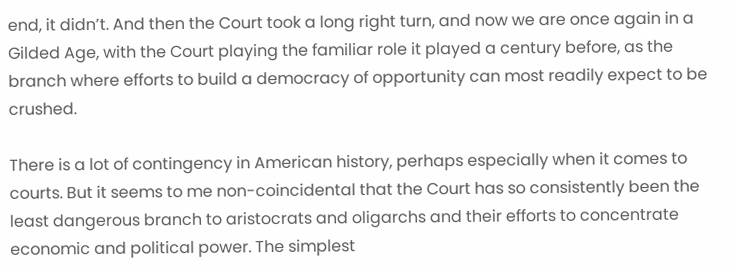end, it didn’t. And then the Court took a long right turn, and now we are once again in a Gilded Age, with the Court playing the familiar role it played a century before, as the branch where efforts to build a democracy of opportunity can most readily expect to be crushed.

There is a lot of contingency in American history, perhaps especially when it comes to courts. But it seems to me non-coincidental that the Court has so consistently been the least dangerous branch to aristocrats and oligarchs and their efforts to concentrate economic and political power. The simplest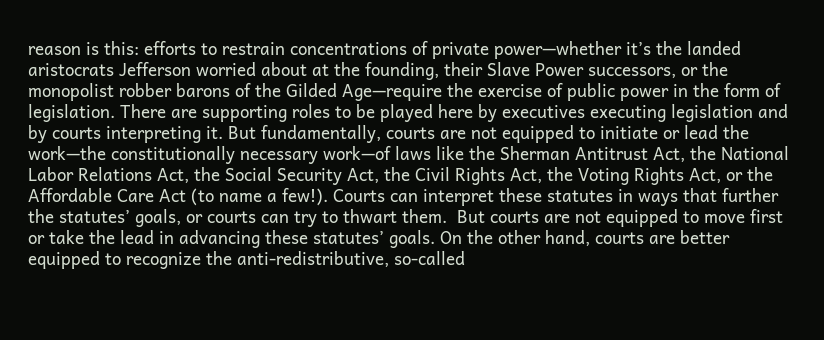reason is this: efforts to restrain concentrations of private power—whether it’s the landed aristocrats Jefferson worried about at the founding, their Slave Power successors, or the monopolist robber barons of the Gilded Age—require the exercise of public power in the form of legislation. There are supporting roles to be played here by executives executing legislation and by courts interpreting it. But fundamentally, courts are not equipped to initiate or lead the work—the constitutionally necessary work—of laws like the Sherman Antitrust Act, the National Labor Relations Act, the Social Security Act, the Civil Rights Act, the Voting Rights Act, or the Affordable Care Act (to name a few!). Courts can interpret these statutes in ways that further the statutes’ goals, or courts can try to thwart them.  But courts are not equipped to move first or take the lead in advancing these statutes’ goals. On the other hand, courts are better equipped to recognize the anti-redistributive, so-called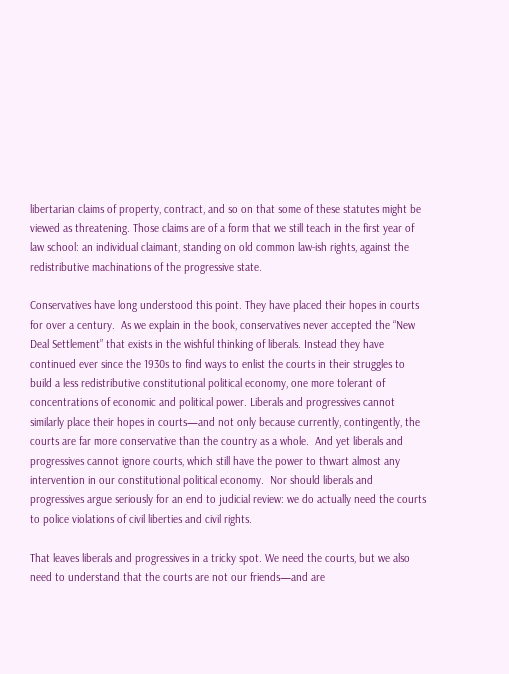libertarian claims of property, contract, and so on that some of these statutes might be viewed as threatening. Those claims are of a form that we still teach in the first year of law school: an individual claimant, standing on old common law-ish rights, against the redistributive machinations of the progressive state.

Conservatives have long understood this point. They have placed their hopes in courts for over a century.  As we explain in the book, conservatives never accepted the “New Deal Settlement” that exists in the wishful thinking of liberals. Instead they have continued ever since the 1930s to find ways to enlist the courts in their struggles to build a less redistributive constitutional political economy, one more tolerant of concentrations of economic and political power. Liberals and progressives cannot similarly place their hopes in courts—and not only because currently, contingently, the courts are far more conservative than the country as a whole.  And yet liberals and progressives cannot ignore courts, which still have the power to thwart almost any intervention in our constitutional political economy.  Nor should liberals and progressives argue seriously for an end to judicial review: we do actually need the courts to police violations of civil liberties and civil rights.

That leaves liberals and progressives in a tricky spot. We need the courts, but we also need to understand that the courts are not our friends—and are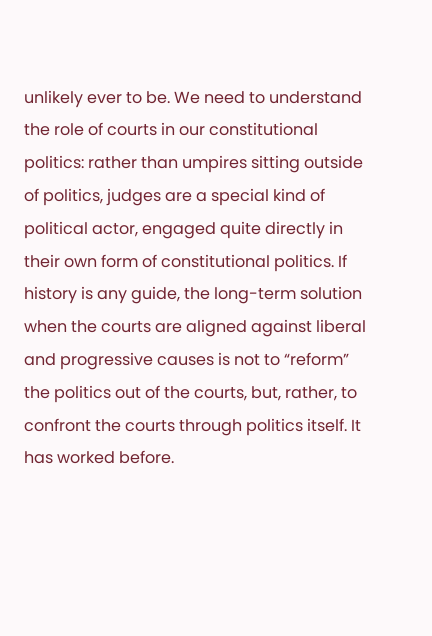unlikely ever to be. We need to understand the role of courts in our constitutional politics: rather than umpires sitting outside of politics, judges are a special kind of political actor, engaged quite directly in their own form of constitutional politics. If history is any guide, the long-term solution when the courts are aligned against liberal and progressive causes is not to “reform” the politics out of the courts, but, rather, to confront the courts through politics itself. It has worked before.